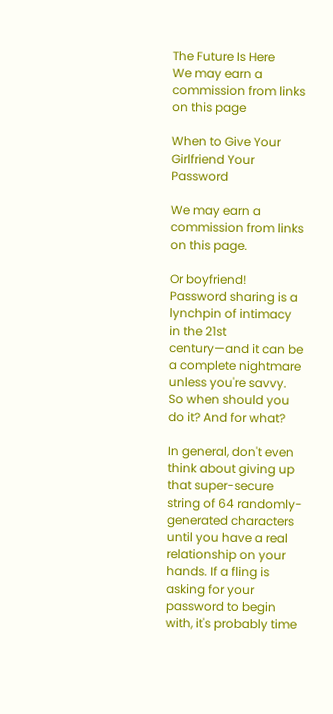The Future Is Here
We may earn a commission from links on this page

When to Give Your Girlfriend Your Password

We may earn a commission from links on this page.

Or boyfriend! Password sharing is a lynchpin of intimacy in the 21st century—and it can be a complete nightmare unless you're savvy. So when should you do it? And for what?

In general, don't even think about giving up that super-secure string of 64 randomly-generated characters until you have a real relationship on your hands. If a fling is asking for your password to begin with, it's probably time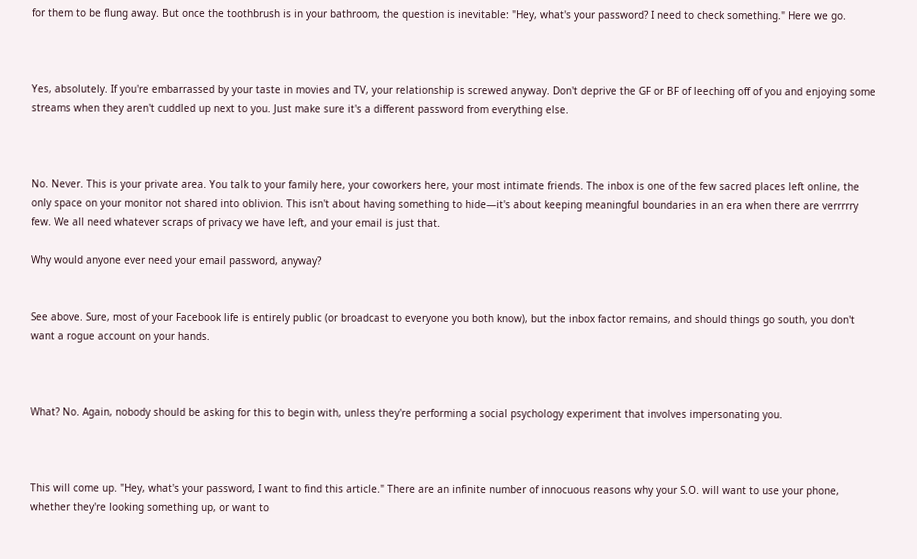for them to be flung away. But once the toothbrush is in your bathroom, the question is inevitable: "Hey, what's your password? I need to check something." Here we go.



Yes, absolutely. If you're embarrassed by your taste in movies and TV, your relationship is screwed anyway. Don't deprive the GF or BF of leeching off of you and enjoying some streams when they aren't cuddled up next to you. Just make sure it's a different password from everything else.



No. Never. This is your private area. You talk to your family here, your coworkers here, your most intimate friends. The inbox is one of the few sacred places left online, the only space on your monitor not shared into oblivion. This isn't about having something to hide—it's about keeping meaningful boundaries in an era when there are verrrrry few. We all need whatever scraps of privacy we have left, and your email is just that.

Why would anyone ever need your email password, anyway?


See above. Sure, most of your Facebook life is entirely public (or broadcast to everyone you both know), but the inbox factor remains, and should things go south, you don't want a rogue account on your hands.



What? No. Again, nobody should be asking for this to begin with, unless they're performing a social psychology experiment that involves impersonating you.



This will come up. "Hey, what's your password, I want to find this article." There are an infinite number of innocuous reasons why your S.O. will want to use your phone, whether they're looking something up, or want to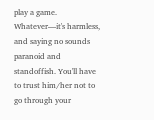play a game. Whatever—it's harmless, and saying no sounds paranoid and standoffish. You'll have to trust him/her not to go through your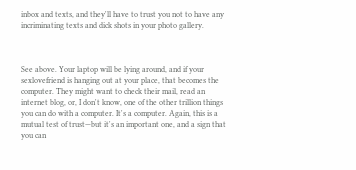inbox and texts, and they'll have to trust you not to have any incriminating texts and dick shots in your photo gallery.



See above. Your laptop will be lying around, and if your sexlovefriend is hanging out at your place, that becomes the computer. They might want to check their mail, read an internet blog, or, I don't know, one of the other trillion things you can do with a computer. It's a computer. Again, this is a mutual test of trust—but it's an important one, and a sign that you can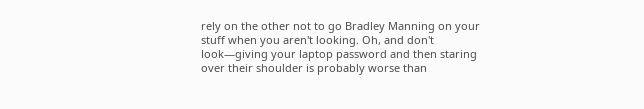rely on the other not to go Bradley Manning on your stuff when you aren't looking. Oh, and don't look—giving your laptop password and then staring over their shoulder is probably worse than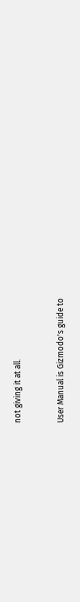not giving it at all.


User Manual is Gizmodo's guide to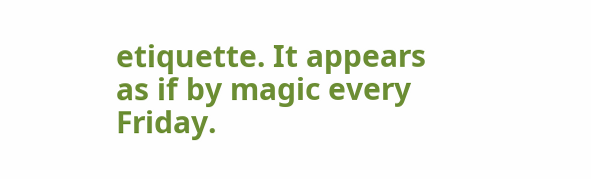etiquette. It appears as if by magic every Friday.